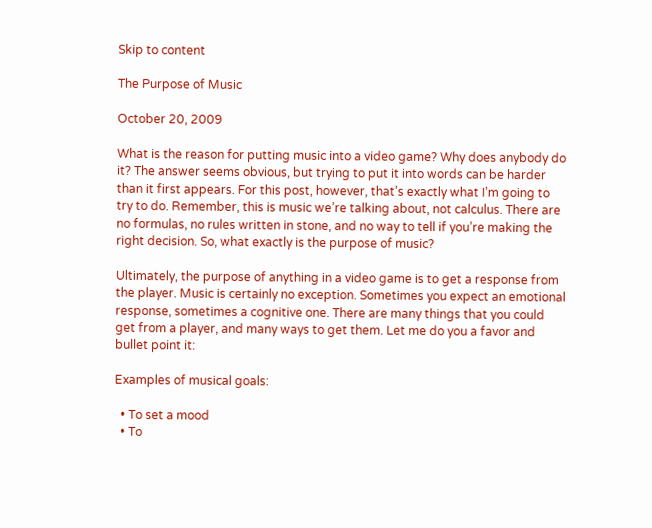Skip to content

The Purpose of Music

October 20, 2009

What is the reason for putting music into a video game? Why does anybody do it? The answer seems obvious, but trying to put it into words can be harder than it first appears. For this post, however, that’s exactly what I’m going to try to do. Remember, this is music we’re talking about, not calculus. There are no formulas, no rules written in stone, and no way to tell if you’re making the right decision. So, what exactly is the purpose of music?

Ultimately, the purpose of anything in a video game is to get a response from the player. Music is certainly no exception. Sometimes you expect an emotional response, sometimes a cognitive one. There are many things that you could get from a player, and many ways to get them. Let me do you a favor and bullet point it:

Examples of musical goals:

  • To set a mood
  • To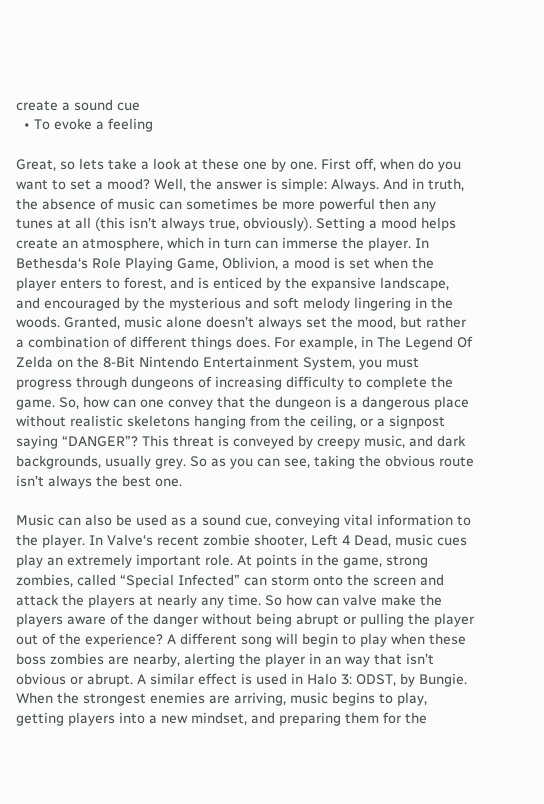create a sound cue
  • To evoke a feeling

Great, so lets take a look at these one by one. First off, when do you want to set a mood? Well, the answer is simple: Always. And in truth, the absence of music can sometimes be more powerful then any tunes at all (this isn’t always true, obviously). Setting a mood helps create an atmosphere, which in turn can immerse the player. In Bethesda‘s Role Playing Game, Oblivion, a mood is set when the player enters to forest, and is enticed by the expansive landscape, and encouraged by the mysterious and soft melody lingering in the woods. Granted, music alone doesn’t always set the mood, but rather a combination of different things does. For example, in The Legend Of Zelda on the 8-Bit Nintendo Entertainment System, you must progress through dungeons of increasing difficulty to complete the game. So, how can one convey that the dungeon is a dangerous place without realistic skeletons hanging from the ceiling, or a signpost saying “DANGER”? This threat is conveyed by creepy music, and dark backgrounds, usually grey. So as you can see, taking the obvious route isn’t always the best one.

Music can also be used as a sound cue, conveying vital information to the player. In Valve‘s recent zombie shooter, Left 4 Dead, music cues play an extremely important role. At points in the game, strong zombies, called “Special Infected” can storm onto the screen and attack the players at nearly any time. So how can valve make the players aware of the danger without being abrupt or pulling the player out of the experience? A different song will begin to play when these boss zombies are nearby, alerting the player in an way that isn’t obvious or abrupt. A similar effect is used in Halo 3: ODST, by Bungie. When the strongest enemies are arriving, music begins to play, getting players into a new mindset, and preparing them for the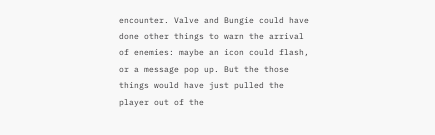encounter. Valve and Bungie could have done other things to warn the arrival of enemies: maybe an icon could flash, or a message pop up. But the those things would have just pulled the player out of the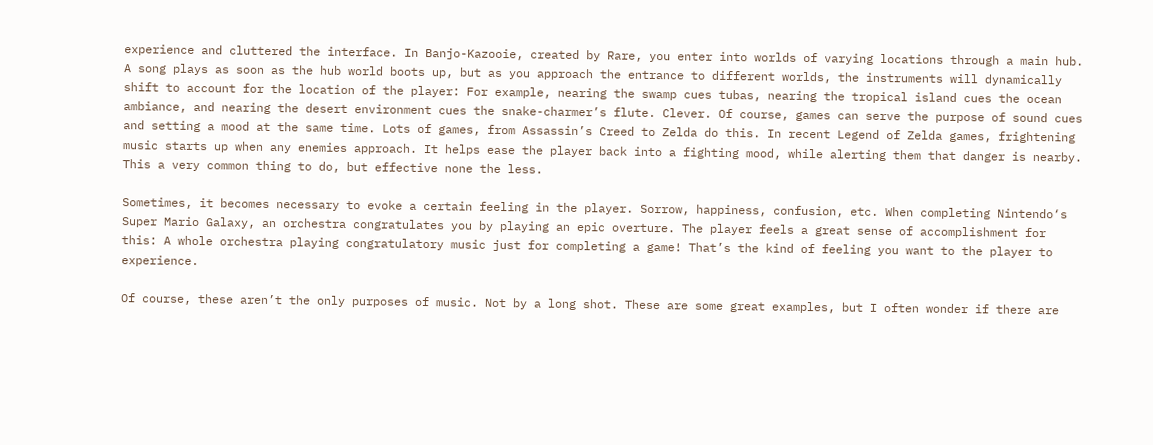experience and cluttered the interface. In Banjo-Kazooie, created by Rare, you enter into worlds of varying locations through a main hub. A song plays as soon as the hub world boots up, but as you approach the entrance to different worlds, the instruments will dynamically shift to account for the location of the player: For example, nearing the swamp cues tubas, nearing the tropical island cues the ocean ambiance, and nearing the desert environment cues the snake-charmer’s flute. Clever. Of course, games can serve the purpose of sound cues and setting a mood at the same time. Lots of games, from Assassin’s Creed to Zelda do this. In recent Legend of Zelda games, frightening music starts up when any enemies approach. It helps ease the player back into a fighting mood, while alerting them that danger is nearby. This a very common thing to do, but effective none the less.

Sometimes, it becomes necessary to evoke a certain feeling in the player. Sorrow, happiness, confusion, etc. When completing Nintendo‘s Super Mario Galaxy, an orchestra congratulates you by playing an epic overture. The player feels a great sense of accomplishment for this: A whole orchestra playing congratulatory music just for completing a game! That’s the kind of feeling you want to the player to experience.

Of course, these aren’t the only purposes of music. Not by a long shot. These are some great examples, but I often wonder if there are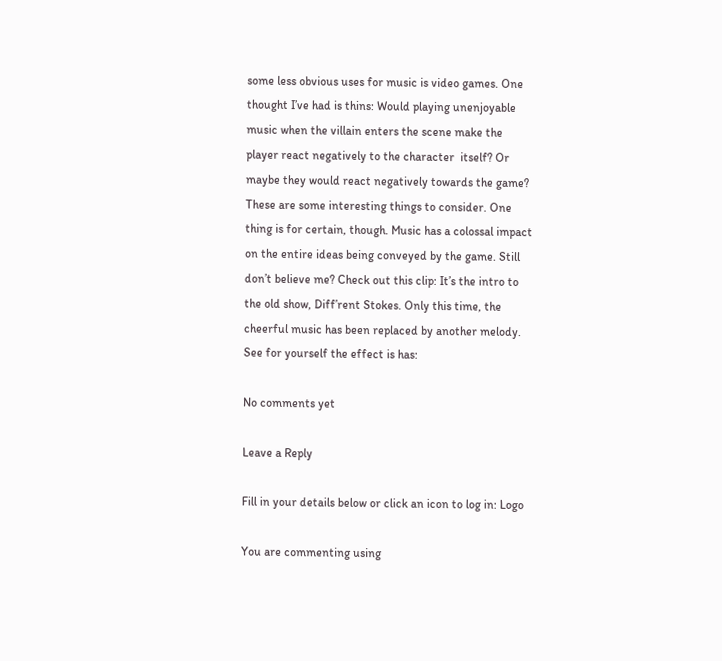some less obvious uses for music is video games. One thought I’ve had is thins: Would playing unenjoyable music when the villain enters the scene make the player react negatively to the character  itself? Or maybe they would react negatively towards the game? These are some interesting things to consider. One thing is for certain, though. Music has a colossal impact on the entire ideas being conveyed by the game. Still don’t believe me? Check out this clip: It’s the intro to the old show, Diff’rent Stokes. Only this time, the cheerful music has been replaced by another melody. See for yourself the effect is has:

No comments yet

Leave a Reply

Fill in your details below or click an icon to log in: Logo

You are commenting using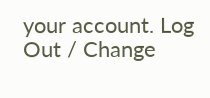your account. Log Out / Change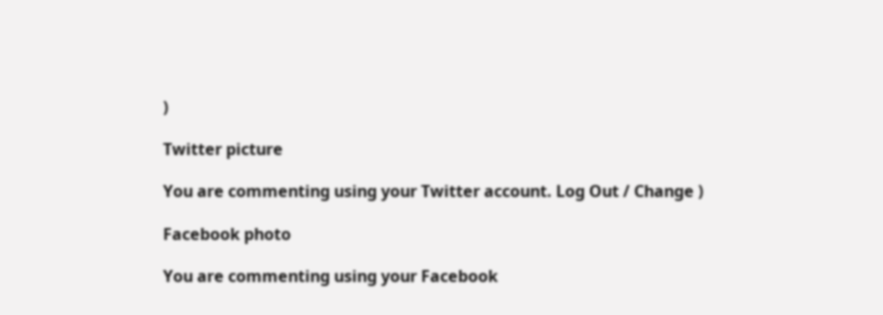)

Twitter picture

You are commenting using your Twitter account. Log Out / Change )

Facebook photo

You are commenting using your Facebook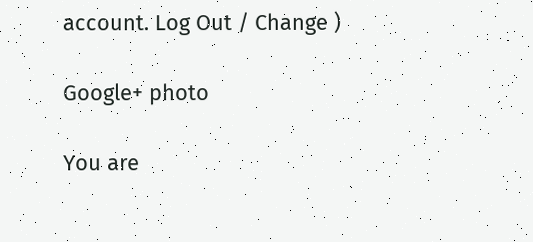account. Log Out / Change )

Google+ photo

You are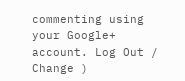commenting using your Google+ account. Log Out / Change )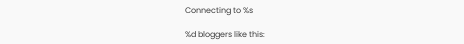Connecting to %s

%d bloggers like this: